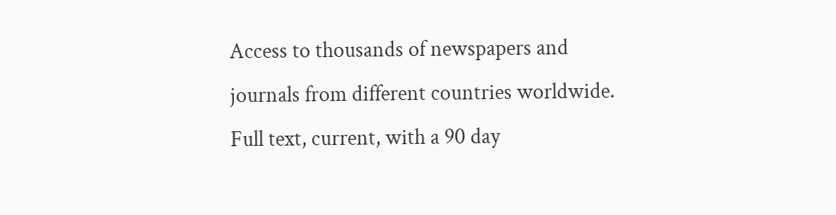Access to thousands of newspapers and journals from different countries worldwide. Full text, current, with a 90 day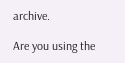archive.

Are you using the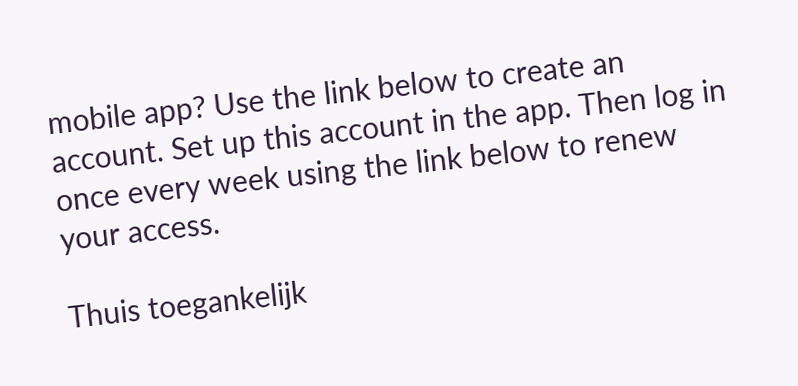mobile app? Use the link below to create an account. Set up this account in the app. Then log in once every week using the link below to renew your access.

Thuis toegankelijk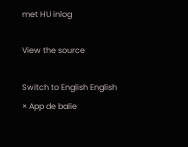met HU inlog

View the source

Switch to English English
× App de balie